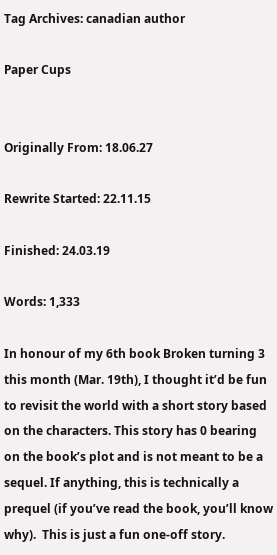Tag Archives: canadian author

Paper Cups


Originally From: 18.06.27

Rewrite Started: 22.11.15

Finished: 24.03.19

Words: 1,333

In honour of my 6th book Broken turning 3 this month (Mar. 19th), I thought it’d be fun to revisit the world with a short story based on the characters. This story has 0 bearing on the book’s plot and is not meant to be a sequel. If anything, this is technically a prequel (if you’ve read the book, you’ll know why).  This is just a fun one-off story.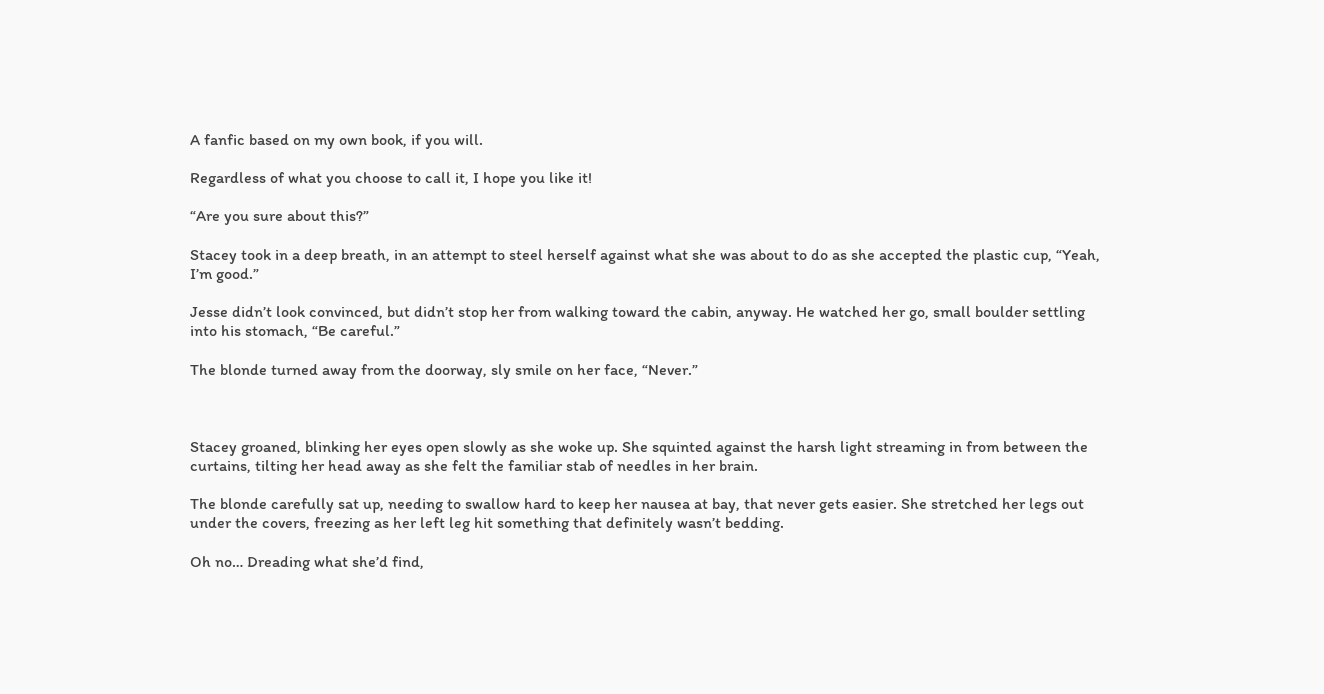A fanfic based on my own book, if you will.

Regardless of what you choose to call it, I hope you like it!

“Are you sure about this?”

Stacey took in a deep breath, in an attempt to steel herself against what she was about to do as she accepted the plastic cup, “Yeah, I’m good.”

Jesse didn’t look convinced, but didn’t stop her from walking toward the cabin, anyway. He watched her go, small boulder settling into his stomach, “Be careful.”

The blonde turned away from the doorway, sly smile on her face, “Never.”



Stacey groaned, blinking her eyes open slowly as she woke up. She squinted against the harsh light streaming in from between the curtains, tilting her head away as she felt the familiar stab of needles in her brain.

The blonde carefully sat up, needing to swallow hard to keep her nausea at bay, that never gets easier. She stretched her legs out under the covers, freezing as her left leg hit something that definitely wasn’t bedding.

Oh no… Dreading what she’d find,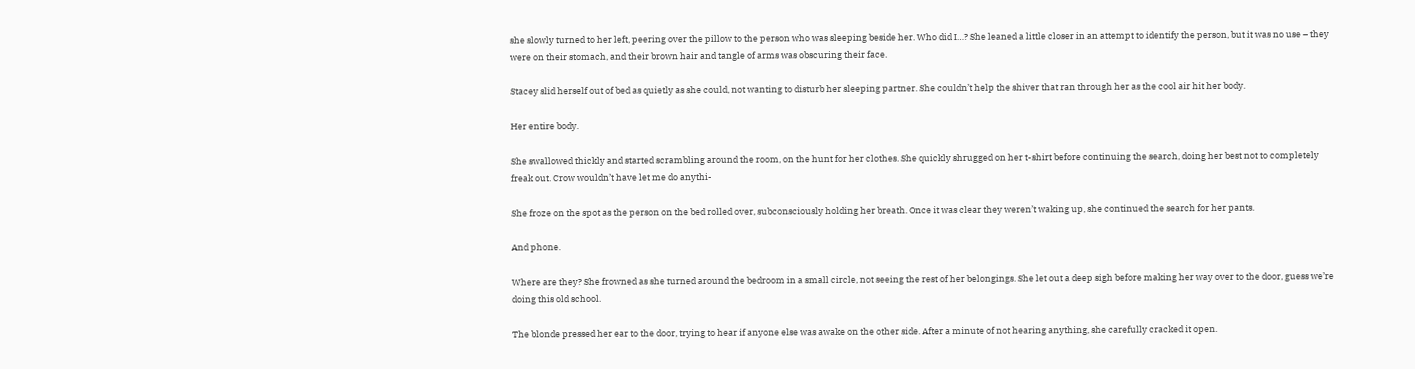she slowly turned to her left, peering over the pillow to the person who was sleeping beside her. Who did I…? She leaned a little closer in an attempt to identify the person, but it was no use – they were on their stomach, and their brown hair and tangle of arms was obscuring their face.

Stacey slid herself out of bed as quietly as she could, not wanting to disturb her sleeping partner. She couldn’t help the shiver that ran through her as the cool air hit her body.

Her entire body.

She swallowed thickly and started scrambling around the room, on the hunt for her clothes. She quickly shrugged on her t-shirt before continuing the search, doing her best not to completely freak out. Crow wouldn’t have let me do anythi-

She froze on the spot as the person on the bed rolled over, subconsciously holding her breath. Once it was clear they weren’t waking up, she continued the search for her pants.

And phone.

Where are they? She frowned as she turned around the bedroom in a small circle, not seeing the rest of her belongings. She let out a deep sigh before making her way over to the door, guess we’re doing this old school.

The blonde pressed her ear to the door, trying to hear if anyone else was awake on the other side. After a minute of not hearing anything, she carefully cracked it open.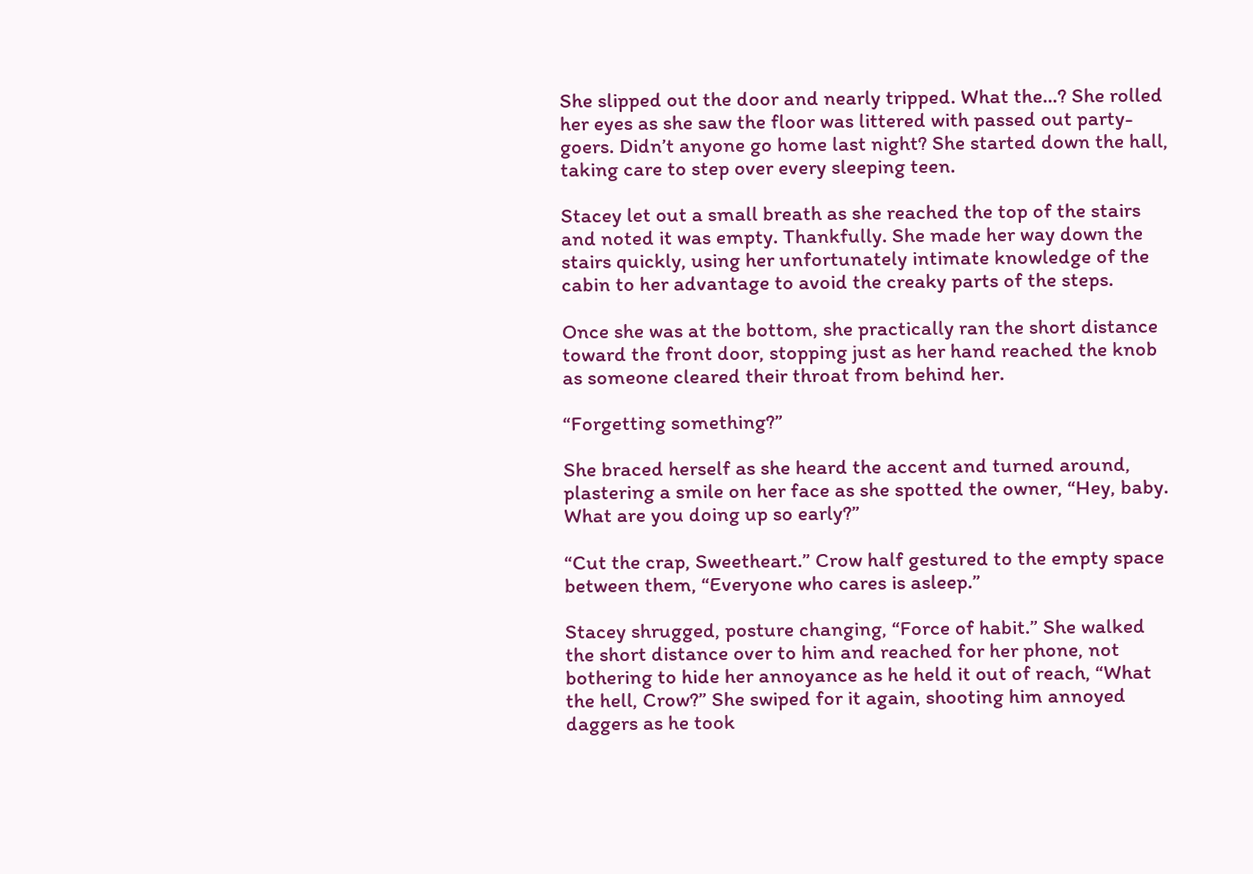She slipped out the door and nearly tripped. What the…? She rolled her eyes as she saw the floor was littered with passed out party-goers. Didn’t anyone go home last night? She started down the hall, taking care to step over every sleeping teen.

Stacey let out a small breath as she reached the top of the stairs and noted it was empty. Thankfully. She made her way down the stairs quickly, using her unfortunately intimate knowledge of the cabin to her advantage to avoid the creaky parts of the steps.

Once she was at the bottom, she practically ran the short distance toward the front door, stopping just as her hand reached the knob as someone cleared their throat from behind her.

“Forgetting something?”

She braced herself as she heard the accent and turned around, plastering a smile on her face as she spotted the owner, “Hey, baby. What are you doing up so early?”

“Cut the crap, Sweetheart.” Crow half gestured to the empty space between them, “Everyone who cares is asleep.”

Stacey shrugged, posture changing, “Force of habit.” She walked the short distance over to him and reached for her phone, not bothering to hide her annoyance as he held it out of reach, “What the hell, Crow?” She swiped for it again, shooting him annoyed daggers as he took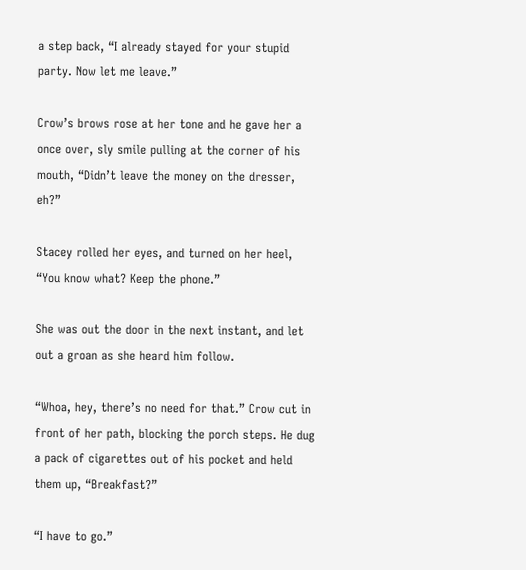a step back, “I already stayed for your stupid party. Now let me leave.”

Crow’s brows rose at her tone and he gave her a once over, sly smile pulling at the corner of his mouth, “Didn’t leave the money on the dresser, eh?”

Stacey rolled her eyes, and turned on her heel, “You know what? Keep the phone.”

She was out the door in the next instant, and let out a groan as she heard him follow.

“Whoa, hey, there’s no need for that.” Crow cut in front of her path, blocking the porch steps. He dug a pack of cigarettes out of his pocket and held them up, “Breakfast?”

“I have to go.”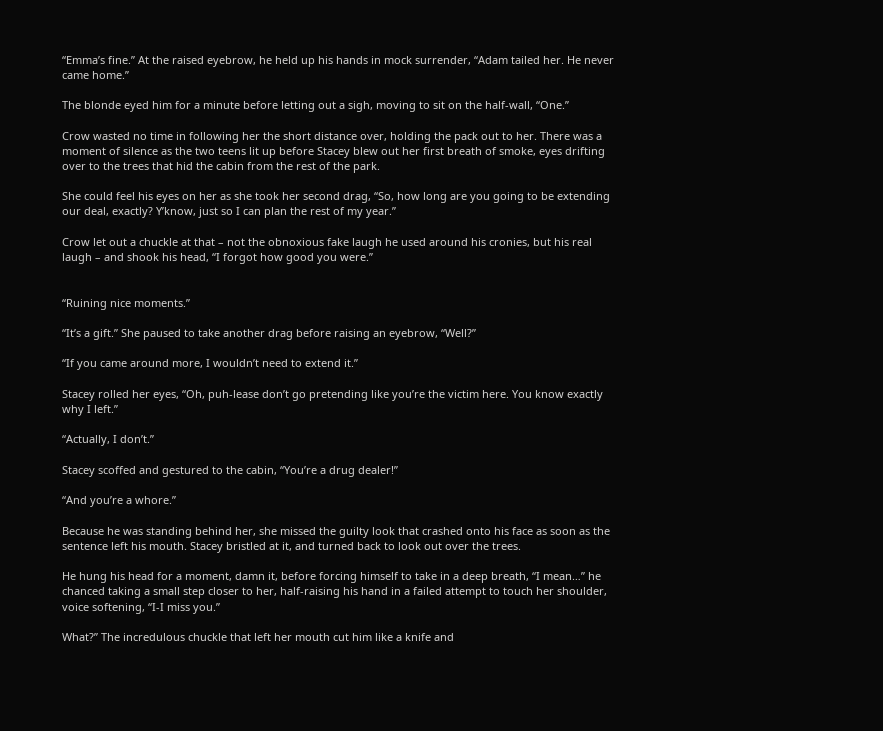“Emma’s fine.” At the raised eyebrow, he held up his hands in mock surrender, “Adam tailed her. He never came home.”

The blonde eyed him for a minute before letting out a sigh, moving to sit on the half-wall, “One.”

Crow wasted no time in following her the short distance over, holding the pack out to her. There was a moment of silence as the two teens lit up before Stacey blew out her first breath of smoke, eyes drifting over to the trees that hid the cabin from the rest of the park.

She could feel his eyes on her as she took her second drag, “So, how long are you going to be extending our deal, exactly? Y’know, just so I can plan the rest of my year.”

Crow let out a chuckle at that – not the obnoxious fake laugh he used around his cronies, but his real laugh – and shook his head, “I forgot how good you were.”


“Ruining nice moments.”

“It’s a gift.” She paused to take another drag before raising an eyebrow, “Well?”

“If you came around more, I wouldn’t need to extend it.”

Stacey rolled her eyes, “Oh, puh-lease don’t go pretending like you’re the victim here. You know exactly why I left.”

“Actually, I don’t.”

Stacey scoffed and gestured to the cabin, “You’re a drug dealer!”

“And you’re a whore.”

Because he was standing behind her, she missed the guilty look that crashed onto his face as soon as the sentence left his mouth. Stacey bristled at it, and turned back to look out over the trees.

He hung his head for a moment, damn it, before forcing himself to take in a deep breath, “I mean…” he chanced taking a small step closer to her, half-raising his hand in a failed attempt to touch her shoulder, voice softening, “I-I miss you.”

What?” The incredulous chuckle that left her mouth cut him like a knife and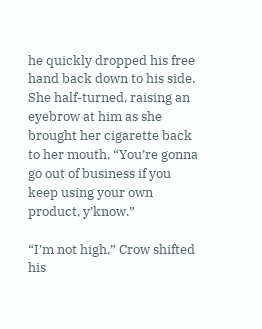he quickly dropped his free hand back down to his side. She half-turned, raising an eyebrow at him as she brought her cigarette back to her mouth, “You’re gonna go out of business if you keep using your own product, y’know.”

“I’m not high,” Crow shifted his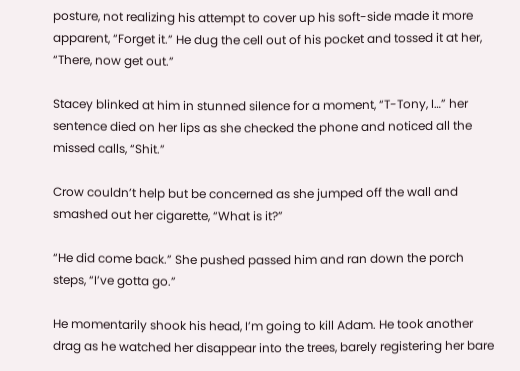posture, not realizing his attempt to cover up his soft-side made it more apparent, “Forget it.” He dug the cell out of his pocket and tossed it at her, “There, now get out.”

Stacey blinked at him in stunned silence for a moment, “T-Tony, I…” her sentence died on her lips as she checked the phone and noticed all the missed calls, “Shit.”

Crow couldn’t help but be concerned as she jumped off the wall and smashed out her cigarette, “What is it?”

“He did come back.” She pushed passed him and ran down the porch steps, “I’ve gotta go.”

He momentarily shook his head, I’m going to kill Adam. He took another drag as he watched her disappear into the trees, barely registering her bare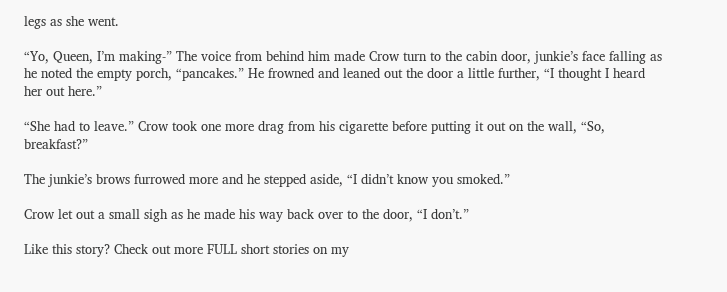legs as she went.

“Yo, Queen, I’m making-” The voice from behind him made Crow turn to the cabin door, junkie’s face falling as he noted the empty porch, “pancakes.” He frowned and leaned out the door a little further, “I thought I heard her out here.”

“She had to leave.” Crow took one more drag from his cigarette before putting it out on the wall, “So, breakfast?”

The junkie’s brows furrowed more and he stepped aside, “I didn’t know you smoked.”

Crow let out a small sigh as he made his way back over to the door, “I don’t.”

Like this story? Check out more FULL short stories on my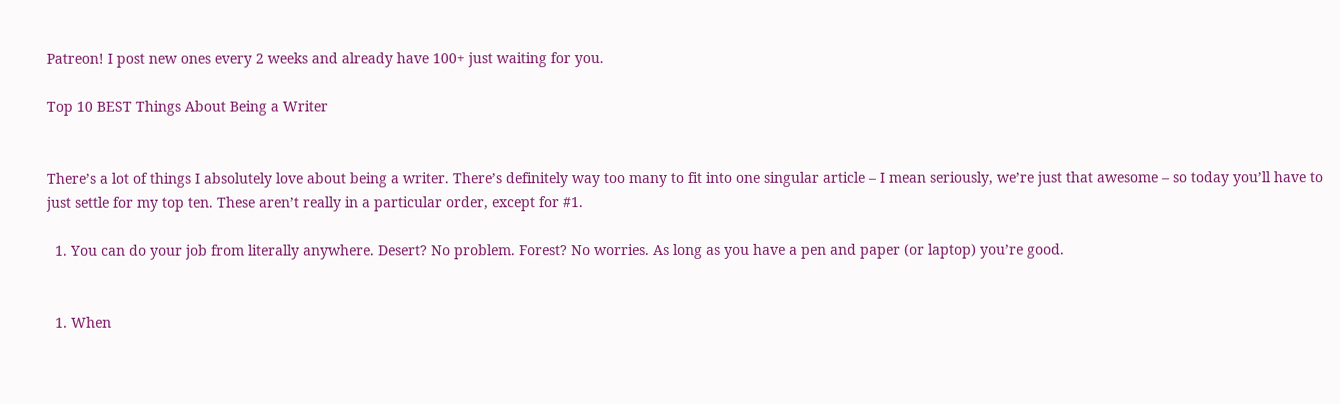Patreon! I post new ones every 2 weeks and already have 100+ just waiting for you.

Top 10 BEST Things About Being a Writer


There’s a lot of things I absolutely love about being a writer. There’s definitely way too many to fit into one singular article – I mean seriously, we’re just that awesome – so today you’ll have to just settle for my top ten. These aren’t really in a particular order, except for #1.

  1. You can do your job from literally anywhere. Desert? No problem. Forest? No worries. As long as you have a pen and paper (or laptop) you’re good.


  1. When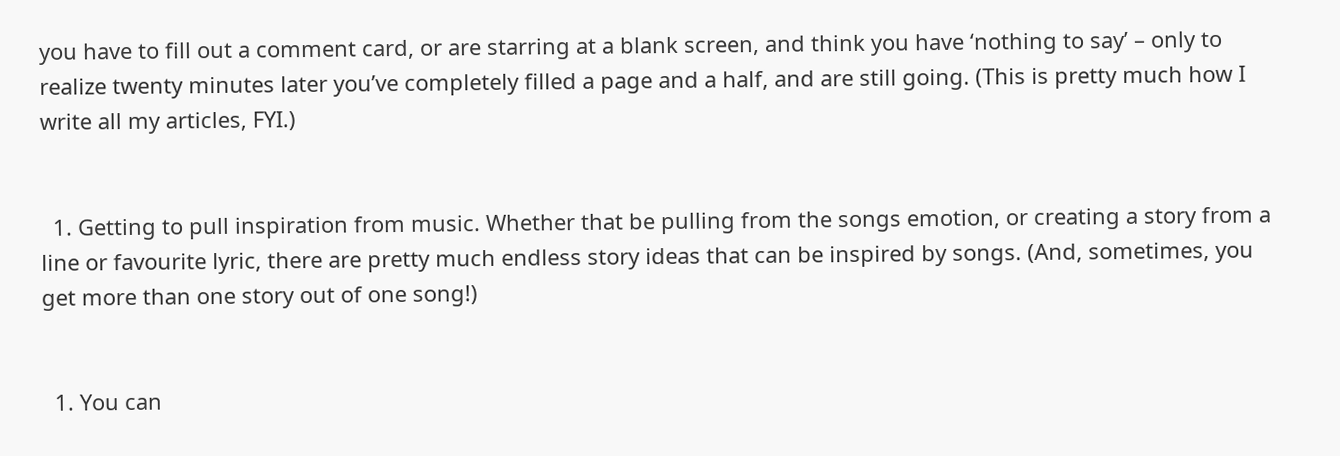you have to fill out a comment card, or are starring at a blank screen, and think you have ‘nothing to say’ – only to realize twenty minutes later you’ve completely filled a page and a half, and are still going. (This is pretty much how I write all my articles, FYI.)


  1. Getting to pull inspiration from music. Whether that be pulling from the songs emotion, or creating a story from a line or favourite lyric, there are pretty much endless story ideas that can be inspired by songs. (And, sometimes, you get more than one story out of one song!)


  1. You can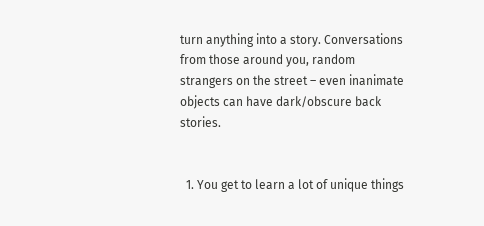turn anything into a story. Conversations from those around you, random strangers on the street – even inanimate objects can have dark/obscure back stories.


  1. You get to learn a lot of unique things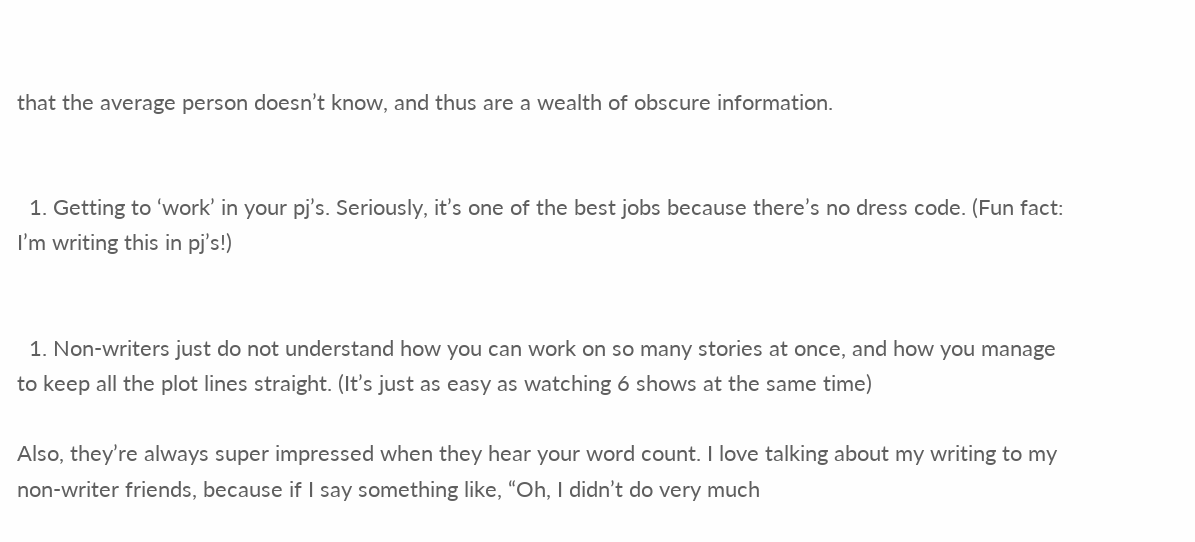that the average person doesn’t know, and thus are a wealth of obscure information.


  1. Getting to ‘work’ in your pj’s. Seriously, it’s one of the best jobs because there’s no dress code. (Fun fact: I’m writing this in pj’s!)


  1. Non-writers just do not understand how you can work on so many stories at once, and how you manage to keep all the plot lines straight. (It’s just as easy as watching 6 shows at the same time)

Also, they’re always super impressed when they hear your word count. I love talking about my writing to my non-writer friends, because if I say something like, “Oh, I didn’t do very much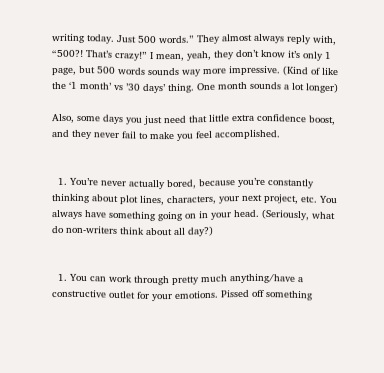writing today. Just 500 words.” They almost always reply with, “500?! That’s crazy!” I mean, yeah, they don’t know it’s only 1 page, but 500 words sounds way more impressive. (Kind of like the ‘1 month’ vs ’30 days’ thing. One month sounds a lot longer)

Also, some days you just need that little extra confidence boost, and they never fail to make you feel accomplished.


  1. You’re never actually bored, because you’re constantly thinking about plot lines, characters, your next project, etc. You always have something going on in your head. (Seriously, what do non-writers think about all day?)


  1. You can work through pretty much anything/have a constructive outlet for your emotions. Pissed off something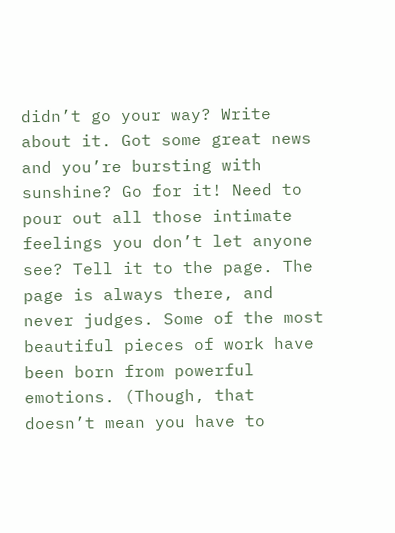didn’t go your way? Write about it. Got some great news and you’re bursting with sunshine? Go for it! Need to pour out all those intimate feelings you don’t let anyone see? Tell it to the page. The page is always there, and never judges. Some of the most beautiful pieces of work have been born from powerful emotions. (Though, that doesn’t mean you have to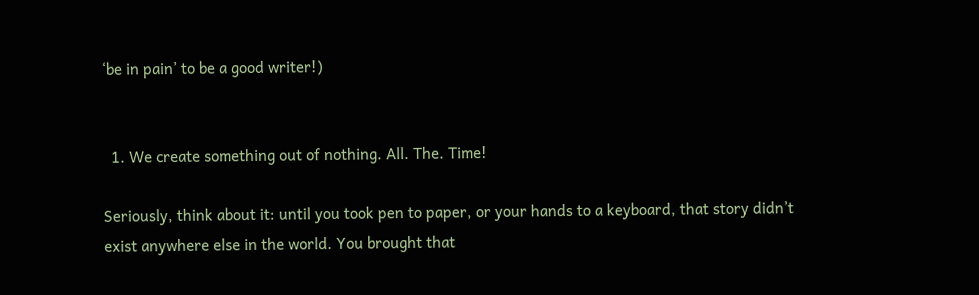‘be in pain’ to be a good writer!)


  1. We create something out of nothing. All. The. Time!

Seriously, think about it: until you took pen to paper, or your hands to a keyboard, that story didn’t exist anywhere else in the world. You brought that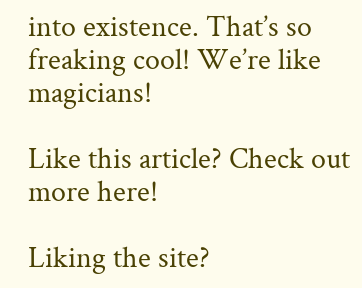into existence. That’s so freaking cool! We’re like magicians!

Like this article? Check out more here!

Liking the site?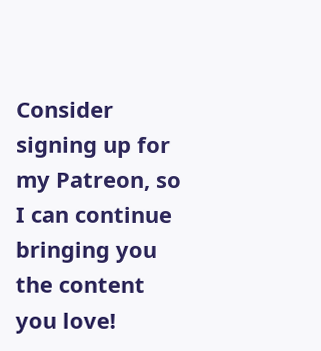Consider signing up for my Patreon, so I can continue bringing you the content you love!